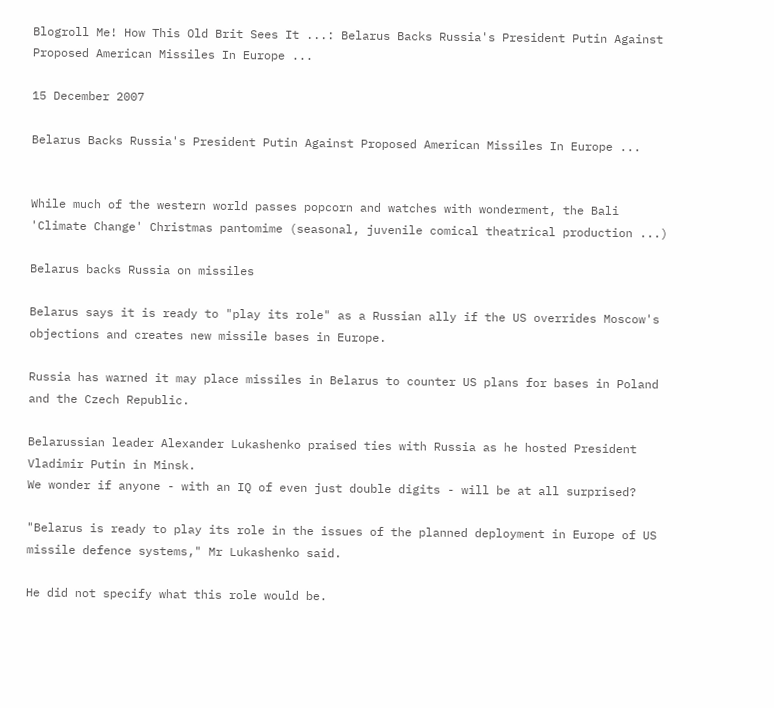Blogroll Me! How This Old Brit Sees It ...: Belarus Backs Russia's President Putin Against Proposed American Missiles In Europe ...

15 December 2007

Belarus Backs Russia's President Putin Against Proposed American Missiles In Europe ...


While much of the western world passes popcorn and watches with wonderment, the Bali 'Climate Change' Christmas pantomime (seasonal, juvenile comical theatrical production ...)

Belarus backs Russia on missiles

Belarus says it is ready to "play its role" as a Russian ally if the US overrides Moscow's objections and creates new missile bases in Europe.

Russia has warned it may place missiles in Belarus to counter US plans for bases in Poland and the Czech Republic.

Belarussian leader Alexander Lukashenko praised ties with Russia as he hosted President Vladimir Putin in Minsk.
We wonder if anyone - with an IQ of even just double digits - will be at all surprised?

"Belarus is ready to play its role in the issues of the planned deployment in Europe of US missile defence systems," Mr Lukashenko said.

He did not specify what this role would be.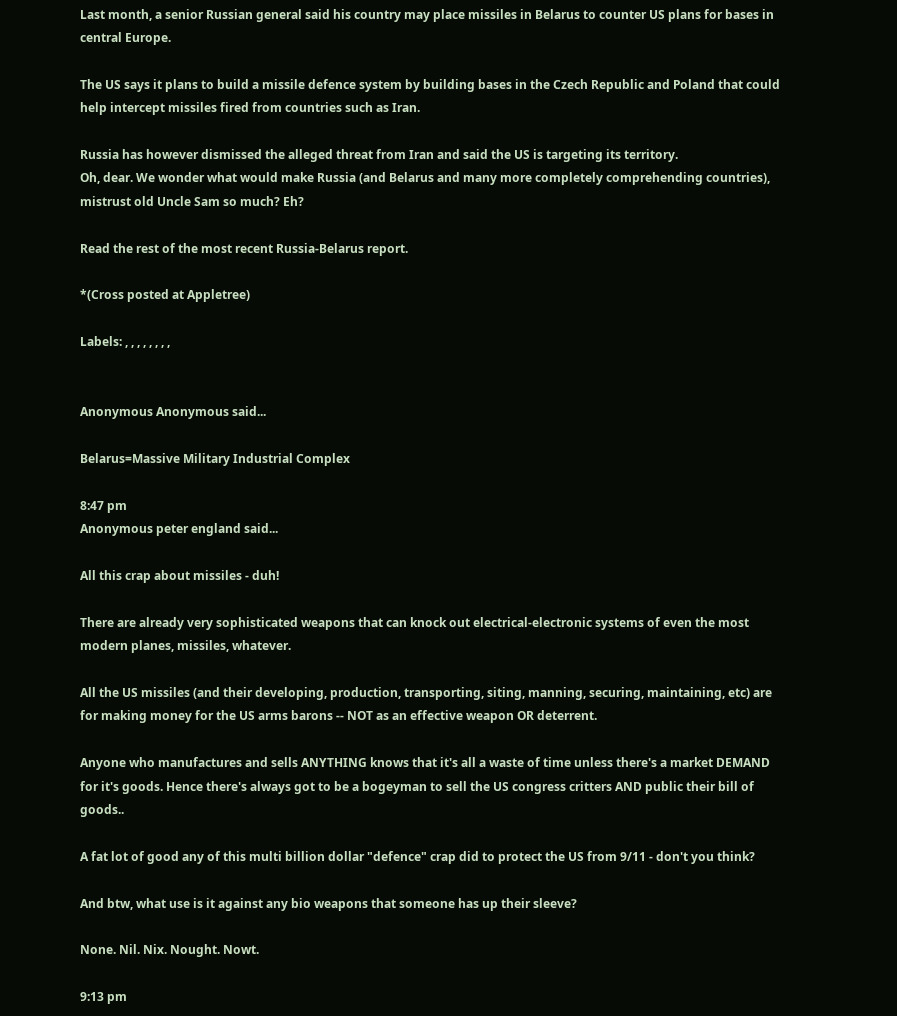Last month, a senior Russian general said his country may place missiles in Belarus to counter US plans for bases in central Europe.

The US says it plans to build a missile defence system by building bases in the Czech Republic and Poland that could help intercept missiles fired from countries such as Iran.

Russia has however dismissed the alleged threat from Iran and said the US is targeting its territory.
Oh, dear. We wonder what would make Russia (and Belarus and many more completely comprehending countries), mistrust old Uncle Sam so much? Eh?

Read the rest of the most recent Russia-Belarus report.

*(Cross posted at Appletree)

Labels: , , , , , , , ,


Anonymous Anonymous said...

Belarus=Massive Military Industrial Complex

8:47 pm
Anonymous peter england said...

All this crap about missiles - duh!

There are already very sophisticated weapons that can knock out electrical-electronic systems of even the most modern planes, missiles, whatever.

All the US missiles (and their developing, production, transporting, siting, manning, securing, maintaining, etc) are for making money for the US arms barons -- NOT as an effective weapon OR deterrent.

Anyone who manufactures and sells ANYTHING knows that it's all a waste of time unless there's a market DEMAND for it's goods. Hence there's always got to be a bogeyman to sell the US congress critters AND public their bill of goods..

A fat lot of good any of this multi billion dollar "defence" crap did to protect the US from 9/11 - don't you think?

And btw, what use is it against any bio weapons that someone has up their sleeve?

None. Nil. Nix. Nought. Nowt.

9:13 pm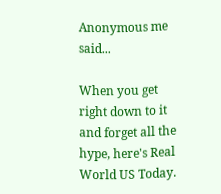Anonymous me said...

When you get right down to it and forget all the hype, here's Real World US Today.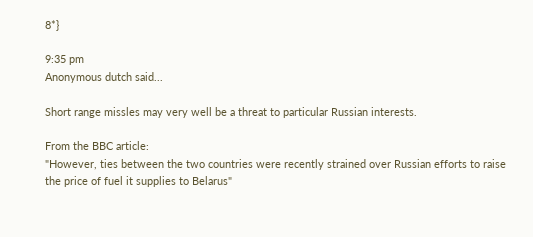8*}

9:35 pm
Anonymous dutch said...

Short range missles may very well be a threat to particular Russian interests.

From the BBC article:
"However, ties between the two countries were recently strained over Russian efforts to raise the price of fuel it supplies to Belarus"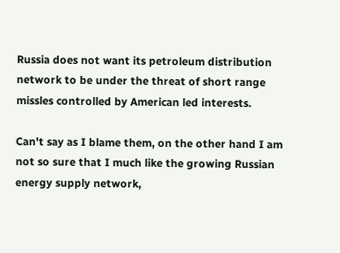Russia does not want its petroleum distribution network to be under the threat of short range missles controlled by American led interests.

Can't say as I blame them, on the other hand I am not so sure that I much like the growing Russian energy supply network,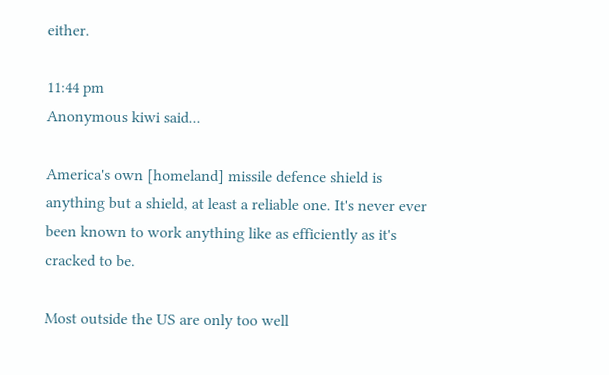either.

11:44 pm
Anonymous kiwi said...

America's own [homeland] missile defence shield is anything but a shield, at least a reliable one. It's never ever been known to work anything like as efficiently as it's cracked to be.

Most outside the US are only too well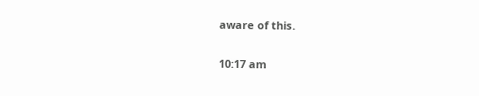aware of this.

10:17 am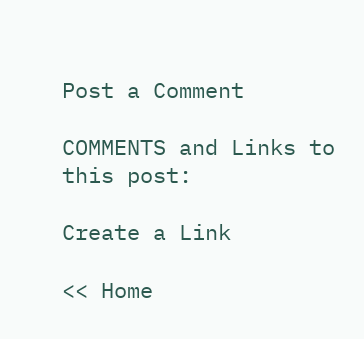Post a Comment

COMMENTS and Links to this post:

Create a Link

<< Home